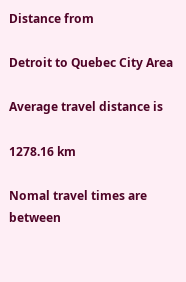Distance from

Detroit to Quebec City Area

Average travel distance is

1278.16 km

Nomal travel times are between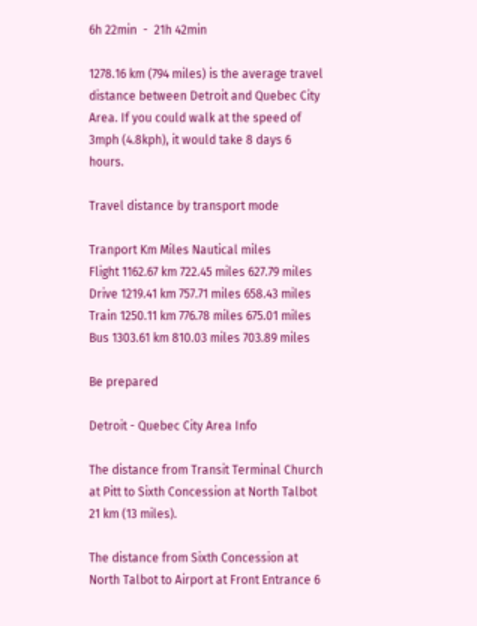6h 22min  -  21h 42min

1278.16 km (794 miles) is the average travel distance between Detroit and Quebec City Area. If you could walk at the speed of 3mph (4.8kph), it would take 8 days 6 hours.

Travel distance by transport mode

Tranport Km Miles Nautical miles
Flight 1162.67 km 722.45 miles 627.79 miles
Drive 1219.41 km 757.71 miles 658.43 miles
Train 1250.11 km 776.78 miles 675.01 miles
Bus 1303.61 km 810.03 miles 703.89 miles

Be prepared

Detroit - Quebec City Area Info

The distance from Transit Terminal Church at Pitt to Sixth Concession at North Talbot 21 km (13 miles).

The distance from Sixth Concession at North Talbot to Airport at Front Entrance 6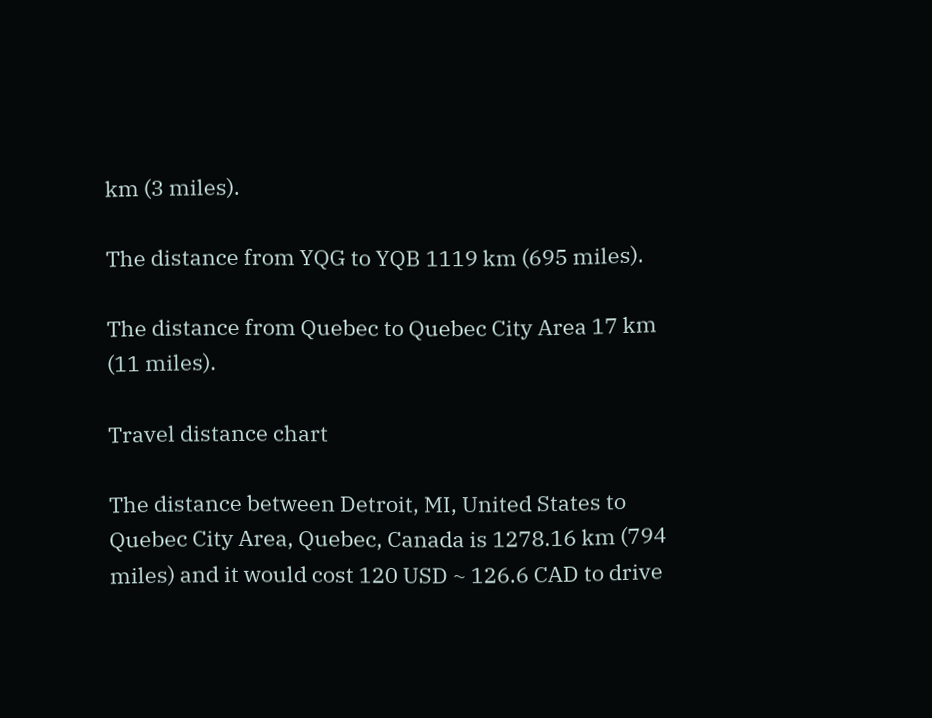km (3 miles).

The distance from YQG to YQB 1119 km (695 miles).

The distance from Quebec to Quebec City Area 17 km (11 miles).

Travel distance chart

The distance between Detroit, MI, United States to Quebec City Area, Quebec, Canada is 1278.16 km (794 miles) and it would cost 120 USD ~ 126.6 CAD to drive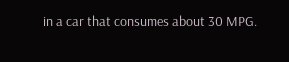in a car that consumes about 30 MPG.